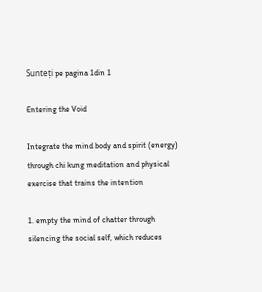Sunteți pe pagina 1din 1

Entering the Void

Integrate the mind body and spirit (energy) through chi kung meditation and physical
exercise that trains the intention

1. empty the mind of chatter through silencing the social self, which reduces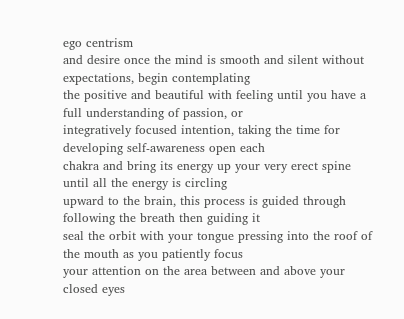ego centrism
and desire once the mind is smooth and silent without expectations, begin contemplating
the positive and beautiful with feeling until you have a full understanding of passion, or
integratively focused intention, taking the time for developing self-awareness open each
chakra and bring its energy up your very erect spine until all the energy is circling
upward to the brain, this process is guided through following the breath then guiding it
seal the orbit with your tongue pressing into the roof of the mouth as you patiently focus
your attention on the area between and above your closed eyes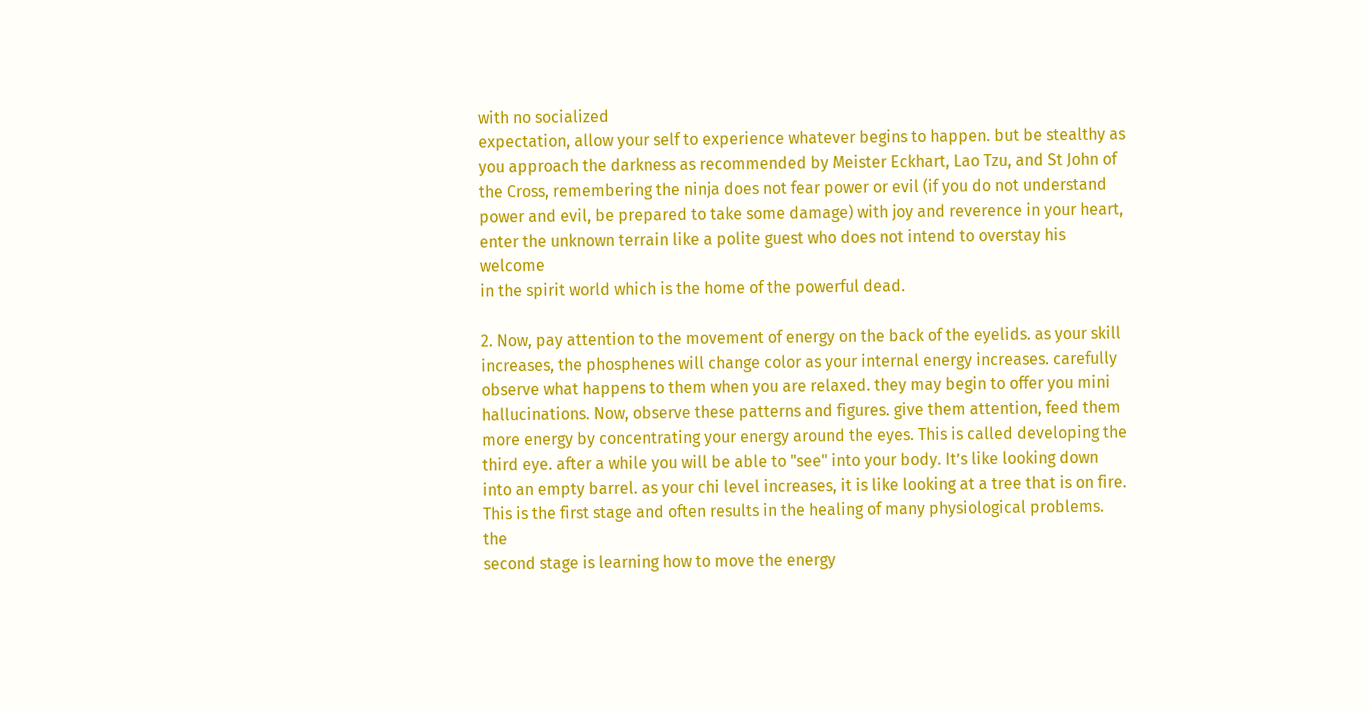with no socialized
expectation, allow your self to experience whatever begins to happen. but be stealthy as
you approach the darkness as recommended by Meister Eckhart, Lao Tzu, and St John of
the Cross, remembering the ninja does not fear power or evil (if you do not understand
power and evil, be prepared to take some damage) with joy and reverence in your heart,
enter the unknown terrain like a polite guest who does not intend to overstay his welcome
in the spirit world which is the home of the powerful dead.

2. Now, pay attention to the movement of energy on the back of the eyelids. as your skill
increases, the phosphenes will change color as your internal energy increases. carefully
observe what happens to them when you are relaxed. they may begin to offer you mini
hallucinations. Now, observe these patterns and figures. give them attention, feed them
more energy by concentrating your energy around the eyes. This is called developing the
third eye. after a while you will be able to "see" into your body. It’s like looking down
into an empty barrel. as your chi level increases, it is like looking at a tree that is on fire.
This is the first stage and often results in the healing of many physiological problems. the
second stage is learning how to move the energy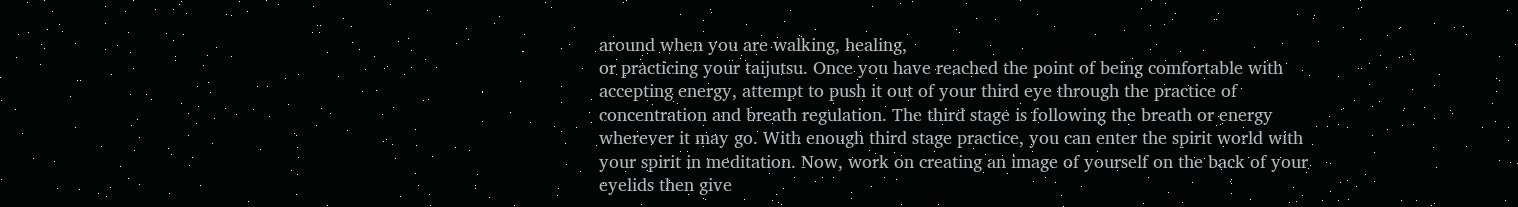around when you are walking, healing,
or practicing your taijutsu. Once you have reached the point of being comfortable with
accepting energy, attempt to push it out of your third eye through the practice of
concentration and breath regulation. The third stage is following the breath or energy
wherever it may go. With enough third stage practice, you can enter the spirit world with
your spirit in meditation. Now, work on creating an image of yourself on the back of your
eyelids then give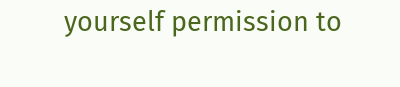yourself permission to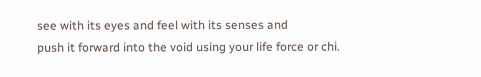see with its eyes and feel with its senses and
push it forward into the void using your life force or chi.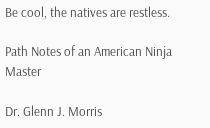Be cool, the natives are restless.

Path Notes of an American Ninja Master

Dr. Glenn J. Morris